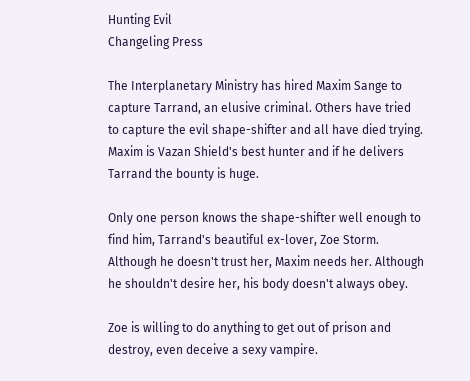Hunting Evil
Changeling Press

The Interplanetary Ministry has hired Maxim Sange to capture Tarrand, an elusive criminal. Others have tried to capture the evil shape-shifter and all have died trying. Maxim is Vazan Shield's best hunter and if he delivers Tarrand the bounty is huge.

Only one person knows the shape-shifter well enough to find him, Tarrand's beautiful ex-lover, Zoe Storm. Although he doesn't trust her, Maxim needs her. Although he shouldn't desire her, his body doesn't always obey.

Zoe is willing to do anything to get out of prison and destroy, even deceive a sexy vampire.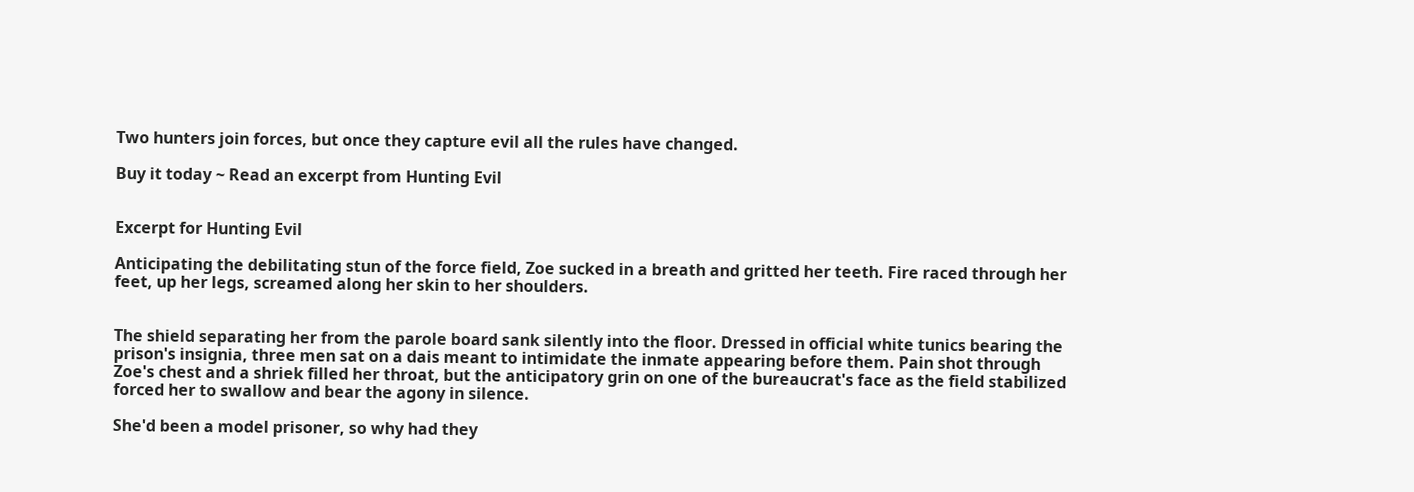Two hunters join forces, but once they capture evil all the rules have changed.

Buy it today ~ Read an excerpt from Hunting Evil


Excerpt for Hunting Evil

Anticipating the debilitating stun of the force field, Zoe sucked in a breath and gritted her teeth. Fire raced through her feet, up her legs, screamed along her skin to her shoulders.


The shield separating her from the parole board sank silently into the floor. Dressed in official white tunics bearing the prison's insignia, three men sat on a dais meant to intimidate the inmate appearing before them. Pain shot through Zoe's chest and a shriek filled her throat, but the anticipatory grin on one of the bureaucrat's face as the field stabilized forced her to swallow and bear the agony in silence.

She'd been a model prisoner, so why had they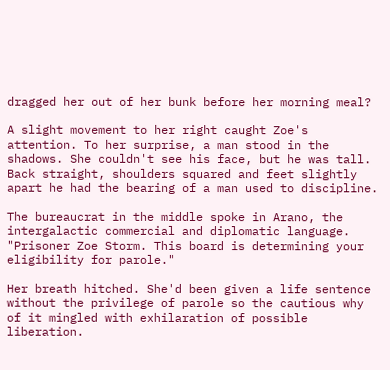dragged her out of her bunk before her morning meal?

A slight movement to her right caught Zoe's attention. To her surprise, a man stood in the shadows. She couldn't see his face, but he was tall. Back straight, shoulders squared and feet slightly apart he had the bearing of a man used to discipline.

The bureaucrat in the middle spoke in Arano, the intergalactic commercial and diplomatic language. "Prisoner Zoe Storm. This board is determining your eligibility for parole."

Her breath hitched. She'd been given a life sentence without the privilege of parole so the cautious why of it mingled with exhilaration of possible liberation.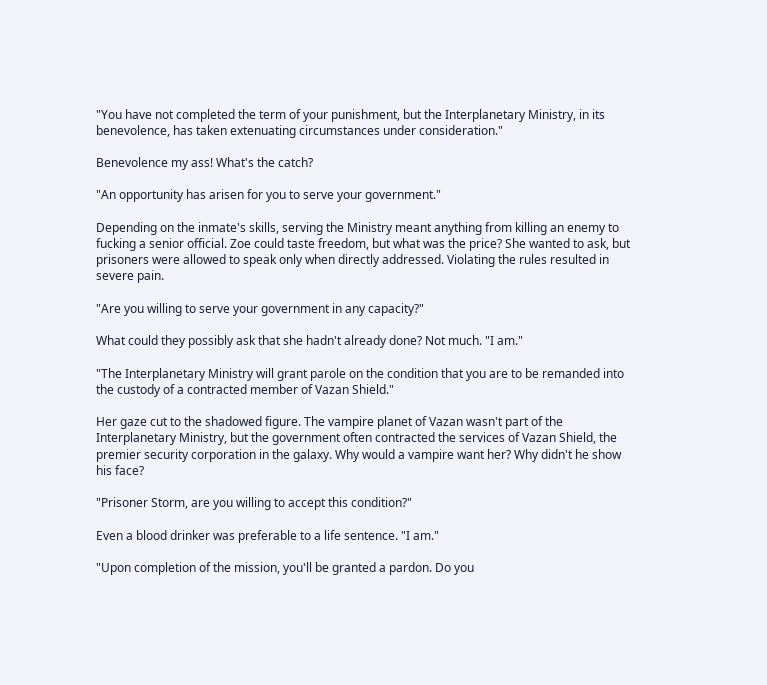"You have not completed the term of your punishment, but the Interplanetary Ministry, in its benevolence, has taken extenuating circumstances under consideration."

Benevolence my ass! What's the catch?

"An opportunity has arisen for you to serve your government."

Depending on the inmate's skills, serving the Ministry meant anything from killing an enemy to fucking a senior official. Zoe could taste freedom, but what was the price? She wanted to ask, but prisoners were allowed to speak only when directly addressed. Violating the rules resulted in severe pain.

"Are you willing to serve your government in any capacity?"

What could they possibly ask that she hadn't already done? Not much. "I am."

"The Interplanetary Ministry will grant parole on the condition that you are to be remanded into the custody of a contracted member of Vazan Shield."

Her gaze cut to the shadowed figure. The vampire planet of Vazan wasn't part of the Interplanetary Ministry, but the government often contracted the services of Vazan Shield, the premier security corporation in the galaxy. Why would a vampire want her? Why didn't he show his face?

"Prisoner Storm, are you willing to accept this condition?"

Even a blood drinker was preferable to a life sentence. "I am."

"Upon completion of the mission, you'll be granted a pardon. Do you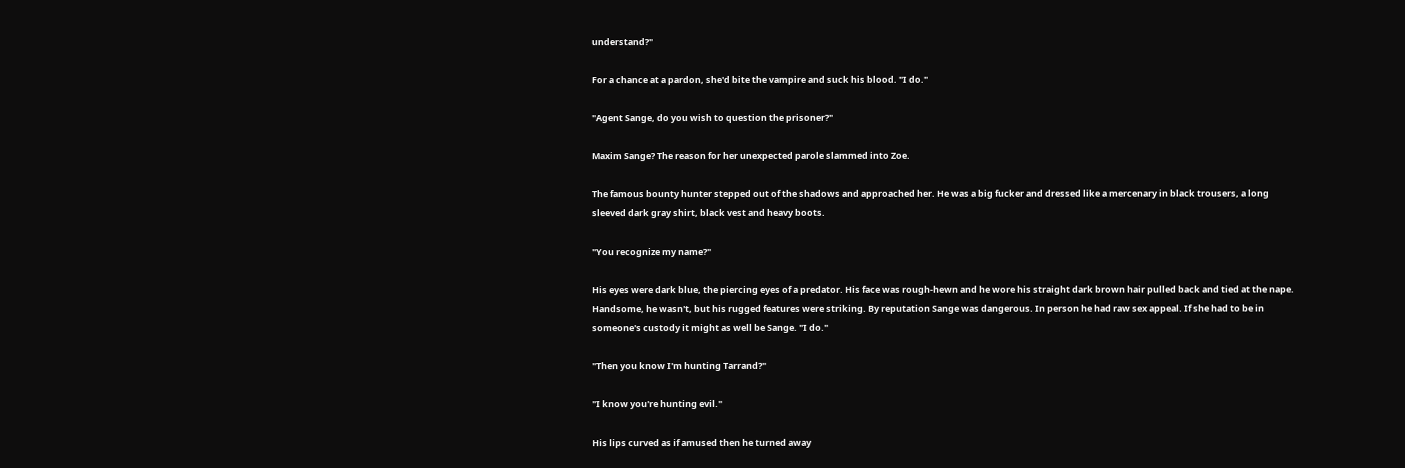understand?"

For a chance at a pardon, she'd bite the vampire and suck his blood. "I do."

"Agent Sange, do you wish to question the prisoner?"

Maxim Sange? The reason for her unexpected parole slammed into Zoe.

The famous bounty hunter stepped out of the shadows and approached her. He was a big fucker and dressed like a mercenary in black trousers, a long sleeved dark gray shirt, black vest and heavy boots.

"You recognize my name?"

His eyes were dark blue, the piercing eyes of a predator. His face was rough-hewn and he wore his straight dark brown hair pulled back and tied at the nape. Handsome, he wasn't, but his rugged features were striking. By reputation Sange was dangerous. In person he had raw sex appeal. If she had to be in someone's custody it might as well be Sange. "I do."

"Then you know I'm hunting Tarrand?"

"I know you're hunting evil."

His lips curved as if amused then he turned away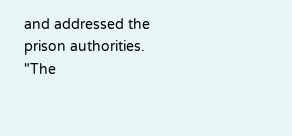and addressed the prison authorities. "The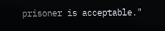prisoner is acceptable."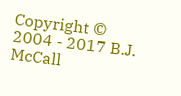Copyright © 2004 - 2017 B.J. McCall